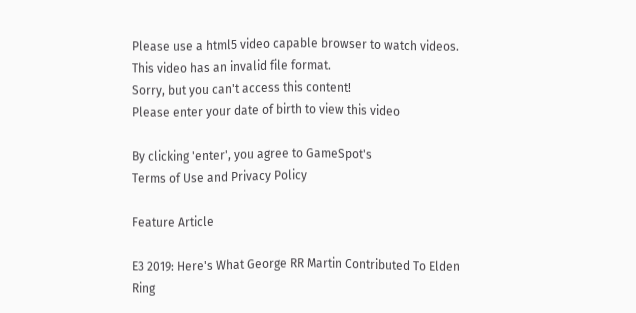Please use a html5 video capable browser to watch videos.
This video has an invalid file format.
Sorry, but you can't access this content!
Please enter your date of birth to view this video

By clicking 'enter', you agree to GameSpot's
Terms of Use and Privacy Policy

Feature Article

E3 2019: Here's What George RR Martin Contributed To Elden Ring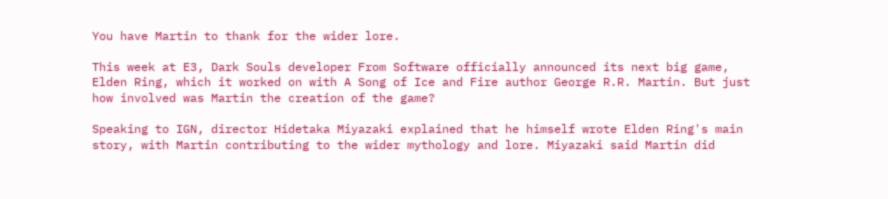You have Martin to thank for the wider lore.

This week at E3, Dark Souls developer From Software officially announced its next big game, Elden Ring, which it worked on with A Song of Ice and Fire author George R.R. Martin. But just how involved was Martin the creation of the game?

Speaking to IGN, director Hidetaka Miyazaki explained that he himself wrote Elden Ring's main story, with Martin contributing to the wider mythology and lore. Miyazaki said Martin did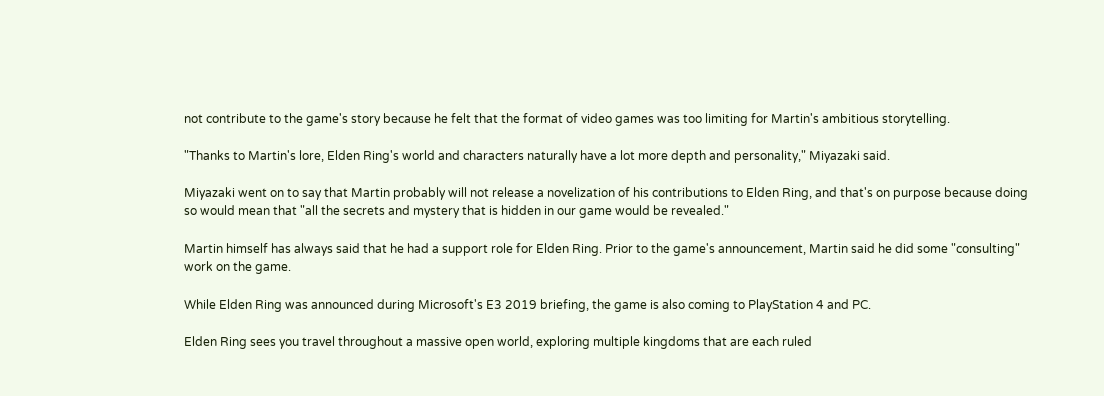not contribute to the game's story because he felt that the format of video games was too limiting for Martin's ambitious storytelling.

"Thanks to Martin's lore, Elden Ring's world and characters naturally have a lot more depth and personality," Miyazaki said.

Miyazaki went on to say that Martin probably will not release a novelization of his contributions to Elden Ring, and that's on purpose because doing so would mean that "all the secrets and mystery that is hidden in our game would be revealed."

Martin himself has always said that he had a support role for Elden Ring. Prior to the game's announcement, Martin said he did some "consulting" work on the game.

While Elden Ring was announced during Microsoft's E3 2019 briefing, the game is also coming to PlayStation 4 and PC.

Elden Ring sees you travel throughout a massive open world, exploring multiple kingdoms that are each ruled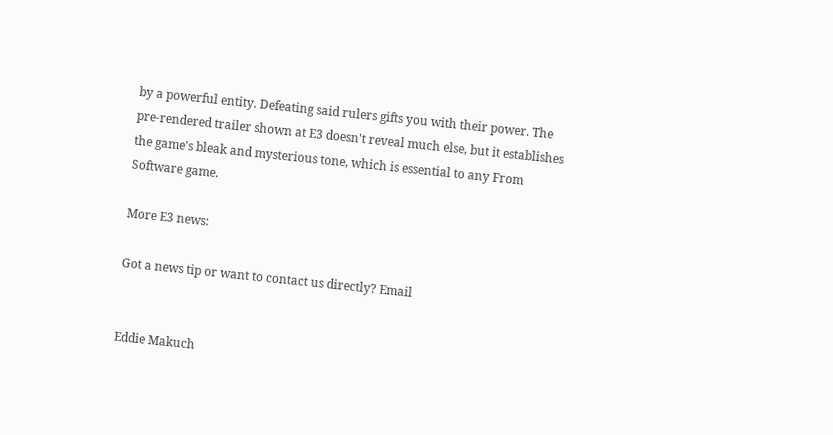by a powerful entity. Defeating said rulers gifts you with their power. The pre-rendered trailer shown at E3 doesn't reveal much else, but it establishes the game's bleak and mysterious tone, which is essential to any From Software game.

More E3 news:

Got a news tip or want to contact us directly? Email


Eddie Makuch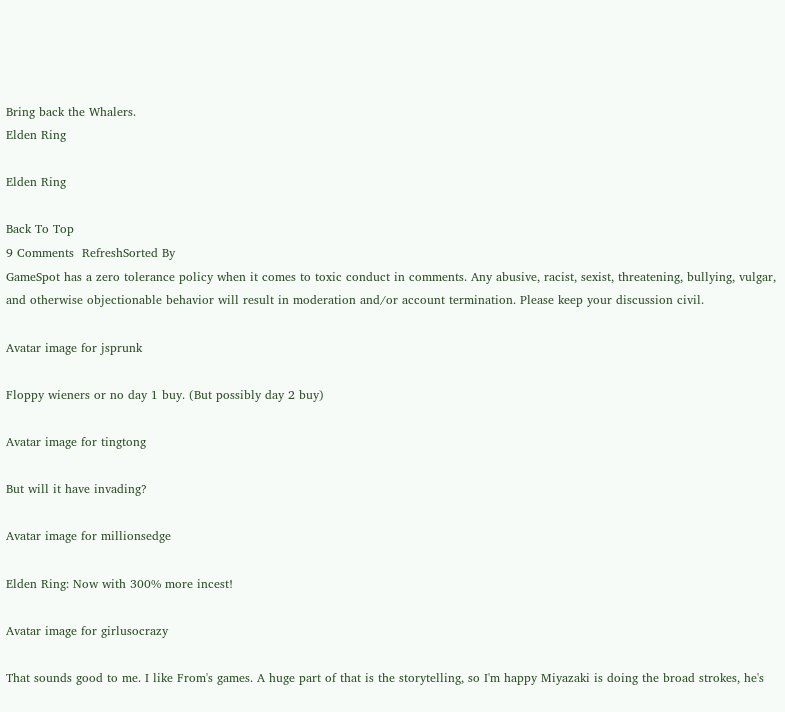Bring back the Whalers.
Elden Ring

Elden Ring

Back To Top
9 Comments  RefreshSorted By
GameSpot has a zero tolerance policy when it comes to toxic conduct in comments. Any abusive, racist, sexist, threatening, bullying, vulgar, and otherwise objectionable behavior will result in moderation and/or account termination. Please keep your discussion civil.

Avatar image for jsprunk

Floppy wieners or no day 1 buy. (But possibly day 2 buy)

Avatar image for tingtong

But will it have invading?

Avatar image for millionsedge

Elden Ring: Now with 300% more incest!

Avatar image for girlusocrazy

That sounds good to me. I like From's games. A huge part of that is the storytelling, so I'm happy Miyazaki is doing the broad strokes, he's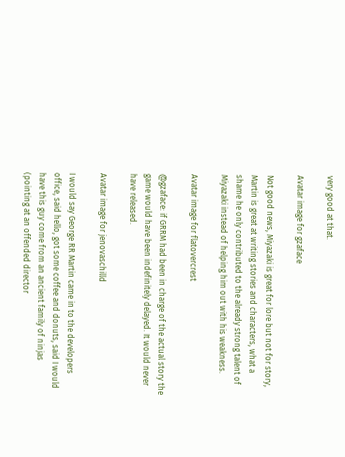very good at that.

Avatar image for gzaface

Not good news, Miyazaki is great for lore but not for story, Martin is great at writing stories and characters, what a shame he only contributed to the already strong talent of Miyazaki instead of helping him out with his weakness.

Avatar image for flatovercrest

@gzaface: if GRRM had been in charge of the actual story the game would have been indefinitely delayed. It would never have released.

Avatar image for jenovaschilld

I would say George RR Martin came in to the developers office, said hello, got some coffee and donuts, said I would have this guy come from an ancient family of ninjas (pointing at an offended director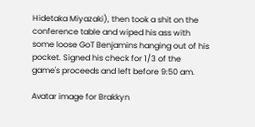Hidetaka Miyazaki), then took a shit on the conference table and wiped his ass with some loose GoT Benjamins hanging out of his pocket. Signed his check for 1/3 of the game's proceeds and left before 9:50 am.

Avatar image for Brakkyn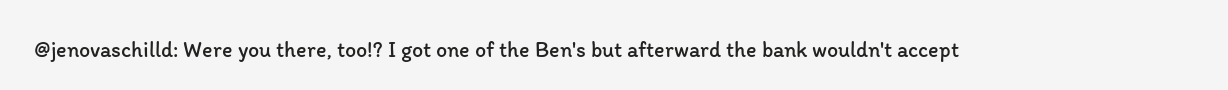@jenovaschilld: Were you there, too!? I got one of the Ben's but afterward the bank wouldn't accept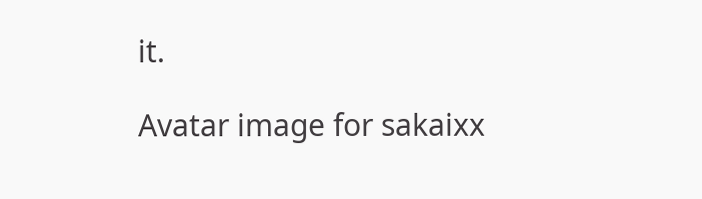it.

Avatar image for sakaixx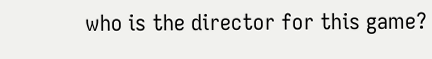who is the director for this game?